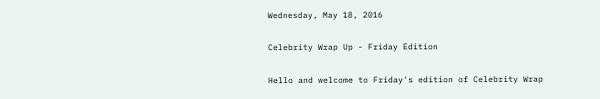Wednesday, May 18, 2016

Celebrity Wrap Up - Friday Edition

Hello and welcome to Friday's edition of Celebrity Wrap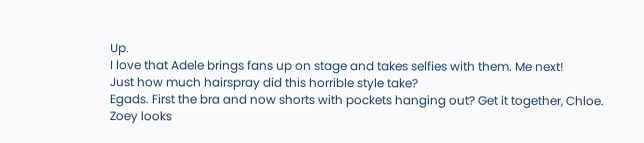Up.
I love that Adele brings fans up on stage and takes selfies with them. Me next!
Just how much hairspray did this horrible style take?
Egads. First the bra and now shorts with pockets hanging out? Get it together, Chloe.
Zoey looks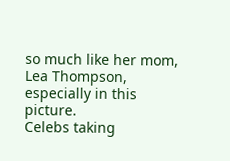so much like her mom, Lea Thompson, especially in this picture.
Celebs taking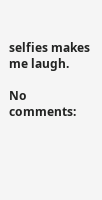selfies makes me laugh.

No comments: